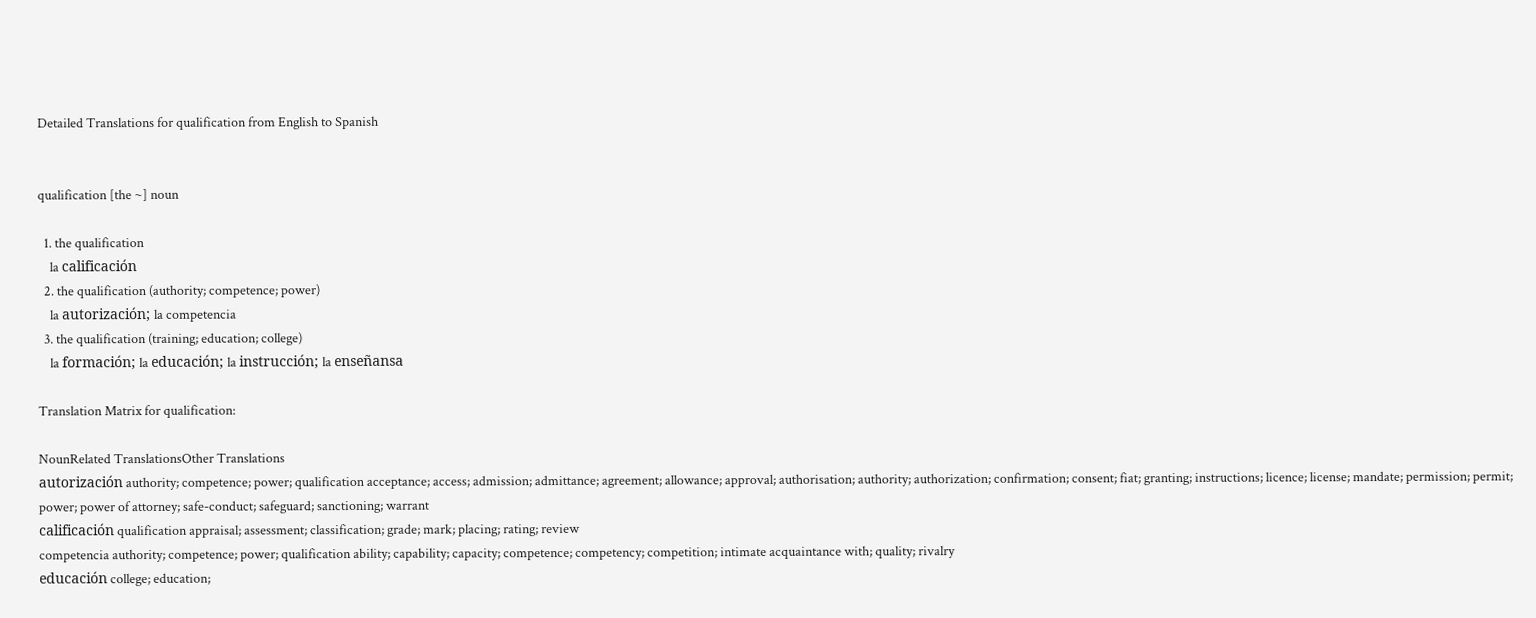Detailed Translations for qualification from English to Spanish


qualification [the ~] noun

  1. the qualification
    la calificación
  2. the qualification (authority; competence; power)
    la autorización; la competencia
  3. the qualification (training; education; college)
    la formación; la educación; la instrucción; la enseñansa

Translation Matrix for qualification:

NounRelated TranslationsOther Translations
autorización authority; competence; power; qualification acceptance; access; admission; admittance; agreement; allowance; approval; authorisation; authority; authorization; confirmation; consent; fiat; granting; instructions; licence; license; mandate; permission; permit; power; power of attorney; safe-conduct; safeguard; sanctioning; warrant
calificación qualification appraisal; assessment; classification; grade; mark; placing; rating; review
competencia authority; competence; power; qualification ability; capability; capacity; competence; competency; competition; intimate acquaintance with; quality; rivalry
educación college; education;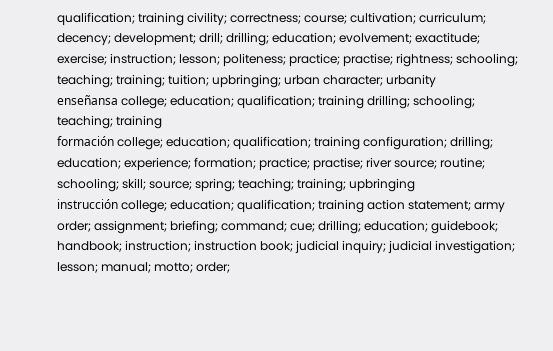qualification; training civility; correctness; course; cultivation; curriculum; decency; development; drill; drilling; education; evolvement; exactitude; exercise; instruction; lesson; politeness; practice; practise; rightness; schooling; teaching; training; tuition; upbringing; urban character; urbanity
enseñansa college; education; qualification; training drilling; schooling; teaching; training
formación college; education; qualification; training configuration; drilling; education; experience; formation; practice; practise; river source; routine; schooling; skill; source; spring; teaching; training; upbringing
instrucción college; education; qualification; training action statement; army order; assignment; briefing; command; cue; drilling; education; guidebook; handbook; instruction; instruction book; judicial inquiry; judicial investigation; lesson; manual; motto; order;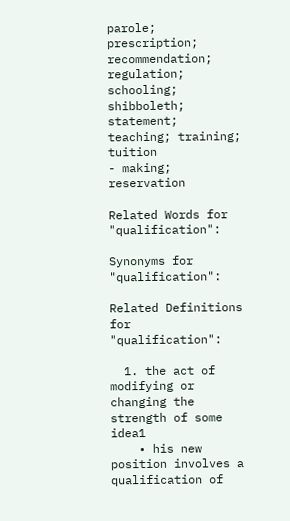parole; prescription; recommendation; regulation; schooling; shibboleth; statement; teaching; training; tuition
- making; reservation

Related Words for "qualification":

Synonyms for "qualification":

Related Definitions for "qualification":

  1. the act of modifying or changing the strength of some idea1
    • his new position involves a qualification of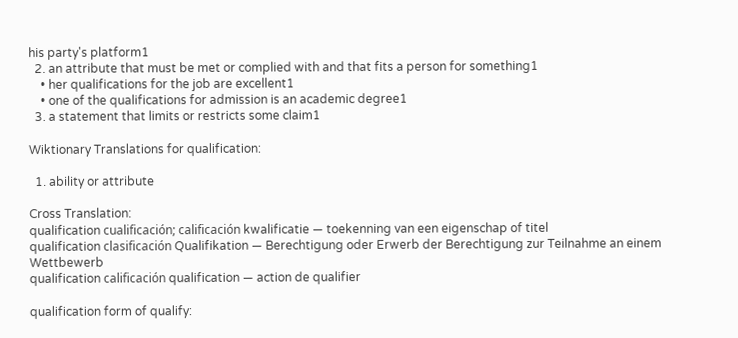his party's platform1
  2. an attribute that must be met or complied with and that fits a person for something1
    • her qualifications for the job are excellent1
    • one of the qualifications for admission is an academic degree1
  3. a statement that limits or restricts some claim1

Wiktionary Translations for qualification:

  1. ability or attribute

Cross Translation:
qualification cualificación; calificación kwalificatie — toekenning van een eigenschap of titel
qualification clasificación Qualifikation — Berechtigung oder Erwerb der Berechtigung zur Teilnahme an einem Wettbewerb
qualification calificación qualification — action de qualifier

qualification form of qualify: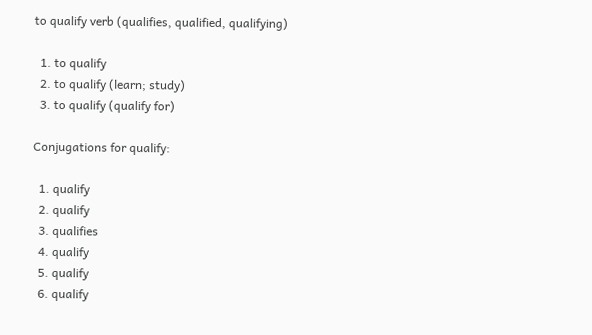to qualify verb (qualifies, qualified, qualifying)

  1. to qualify
  2. to qualify (learn; study)
  3. to qualify (qualify for)

Conjugations for qualify:

  1. qualify
  2. qualify
  3. qualifies
  4. qualify
  5. qualify
  6. qualify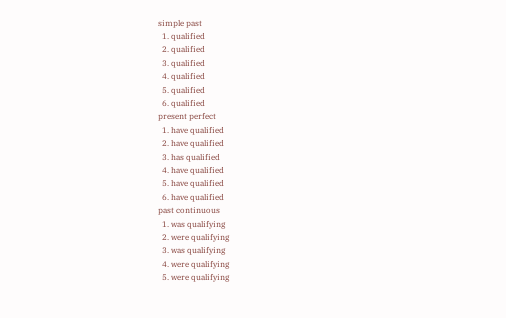simple past
  1. qualified
  2. qualified
  3. qualified
  4. qualified
  5. qualified
  6. qualified
present perfect
  1. have qualified
  2. have qualified
  3. has qualified
  4. have qualified
  5. have qualified
  6. have qualified
past continuous
  1. was qualifying
  2. were qualifying
  3. was qualifying
  4. were qualifying
  5. were qualifying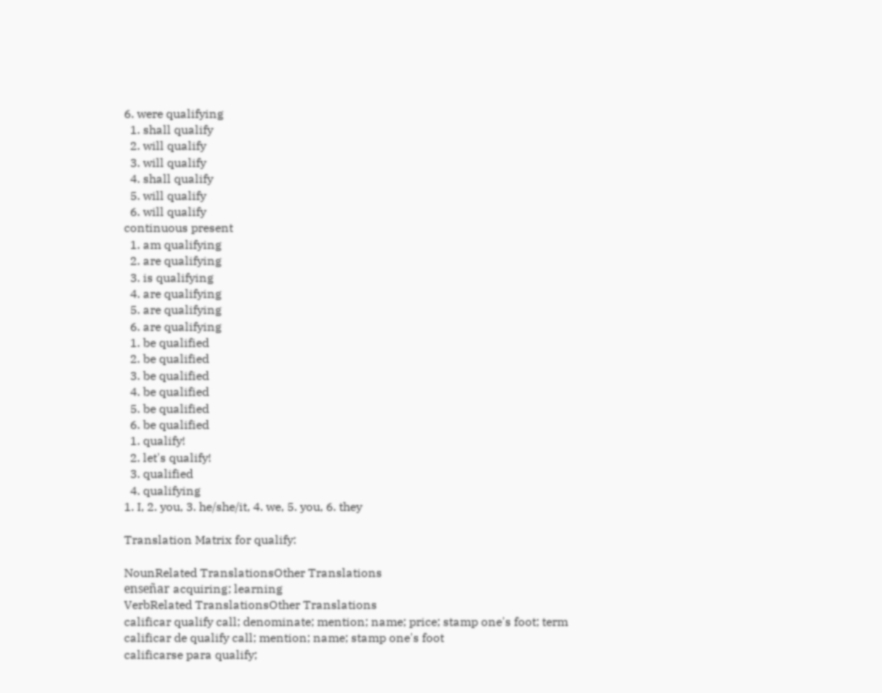6. were qualifying
  1. shall qualify
  2. will qualify
  3. will qualify
  4. shall qualify
  5. will qualify
  6. will qualify
continuous present
  1. am qualifying
  2. are qualifying
  3. is qualifying
  4. are qualifying
  5. are qualifying
  6. are qualifying
  1. be qualified
  2. be qualified
  3. be qualified
  4. be qualified
  5. be qualified
  6. be qualified
  1. qualify!
  2. let's qualify!
  3. qualified
  4. qualifying
1. I, 2. you, 3. he/she/it, 4. we, 5. you, 6. they

Translation Matrix for qualify:

NounRelated TranslationsOther Translations
enseñar acquiring; learning
VerbRelated TranslationsOther Translations
calificar qualify call; denominate; mention; name; price; stamp one's foot; term
calificar de qualify call; mention; name; stamp one's foot
calificarse para qualify;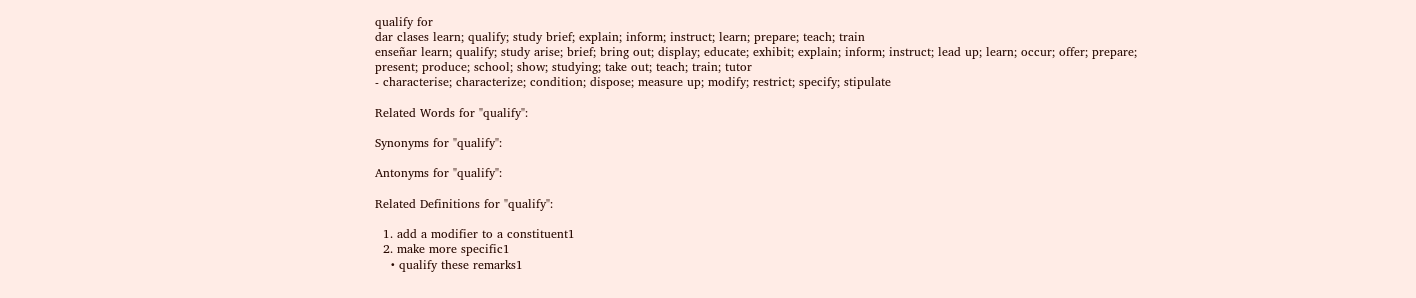qualify for
dar clases learn; qualify; study brief; explain; inform; instruct; learn; prepare; teach; train
enseñar learn; qualify; study arise; brief; bring out; display; educate; exhibit; explain; inform; instruct; lead up; learn; occur; offer; prepare; present; produce; school; show; studying; take out; teach; train; tutor
- characterise; characterize; condition; dispose; measure up; modify; restrict; specify; stipulate

Related Words for "qualify":

Synonyms for "qualify":

Antonyms for "qualify":

Related Definitions for "qualify":

  1. add a modifier to a constituent1
  2. make more specific1
    • qualify these remarks1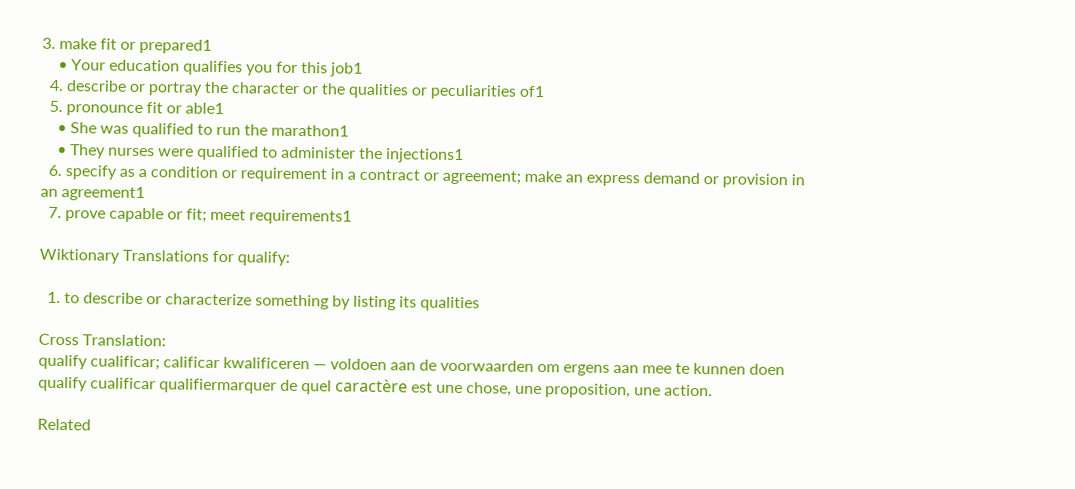3. make fit or prepared1
    • Your education qualifies you for this job1
  4. describe or portray the character or the qualities or peculiarities of1
  5. pronounce fit or able1
    • She was qualified to run the marathon1
    • They nurses were qualified to administer the injections1
  6. specify as a condition or requirement in a contract or agreement; make an express demand or provision in an agreement1
  7. prove capable or fit; meet requirements1

Wiktionary Translations for qualify:

  1. to describe or characterize something by listing its qualities

Cross Translation:
qualify cualificar; calificar kwalificeren — voldoen aan de voorwaarden om ergens aan mee te kunnen doen
qualify cualificar qualifiermarquer de quel caractère est une chose, une proposition, une action.

Related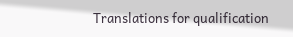Translations for qualification